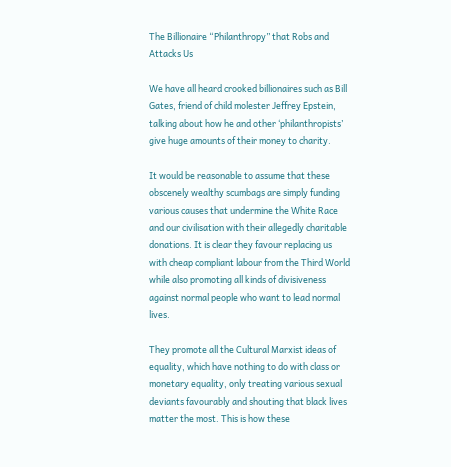The Billionaire “Philanthropy” that Robs and Attacks Us

We have all heard crooked billionaires such as Bill Gates, friend of child molester Jeffrey Epstein, talking about how he and other ‘philanthropists’ give huge amounts of their money to charity.

It would be reasonable to assume that these obscenely wealthy scumbags are simply funding various causes that undermine the White Race and our civilisation with their allegedly charitable donations. It is clear they favour replacing us with cheap compliant labour from the Third World while also promoting all kinds of divisiveness against normal people who want to lead normal lives.

They promote all the Cultural Marxist ideas of equality, which have nothing to do with class or monetary equality, only treating various sexual deviants favourably and shouting that black lives matter the most. This is how these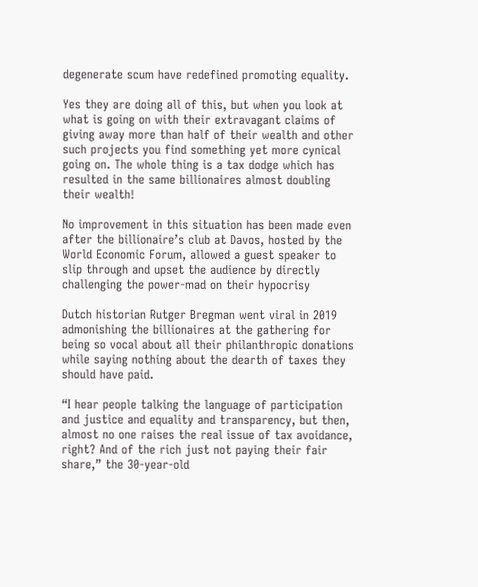degenerate scum have redefined promoting equality.

Yes they are doing all of this, but when you look at what is going on with their extravagant claims of giving away more than half of their wealth and other such projects you find something yet more cynical going on. The whole thing is a tax dodge which has resulted in the same billionaires almost doubling their wealth!

No improvement in this situation has been made even after the billionaire’s club at Davos, hosted by the World Economic Forum, allowed a guest speaker to slip through and upset the audience by directly challenging the power-mad on their hypocrisy

Dutch historian Rutger Bregman went viral in 2019 admonishing the billionaires at the gathering for being so vocal about all their philanthropic donations while saying nothing about the dearth of taxes they should have paid.

“I hear people talking the language of participation and justice and equality and transparency, but then, almost no one raises the real issue of tax avoidance, right? And of the rich just not paying their fair share,” the 30-year-old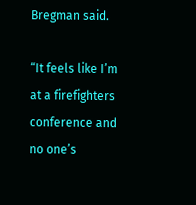Bregman said.

“It feels like I’m at a firefighters conference and no one’s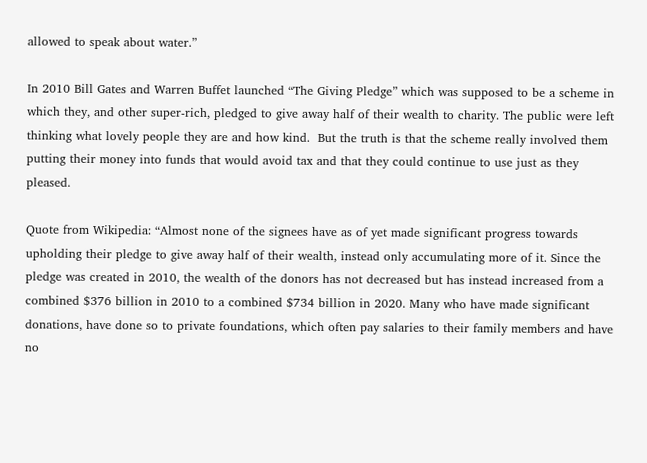allowed to speak about water.”

In 2010 Bill Gates and Warren Buffet launched “The Giving Pledge” which was supposed to be a scheme in which they, and other super-rich, pledged to give away half of their wealth to charity. The public were left thinking what lovely people they are and how kind.  But the truth is that the scheme really involved them putting their money into funds that would avoid tax and that they could continue to use just as they pleased.

Quote from Wikipedia: “Almost none of the signees have as of yet made significant progress towards upholding their pledge to give away half of their wealth, instead only accumulating more of it. Since the pledge was created in 2010, the wealth of the donors has not decreased but has instead increased from a combined $376 billion in 2010 to a combined $734 billion in 2020. Many who have made significant donations, have done so to private foundations, which often pay salaries to their family members and have no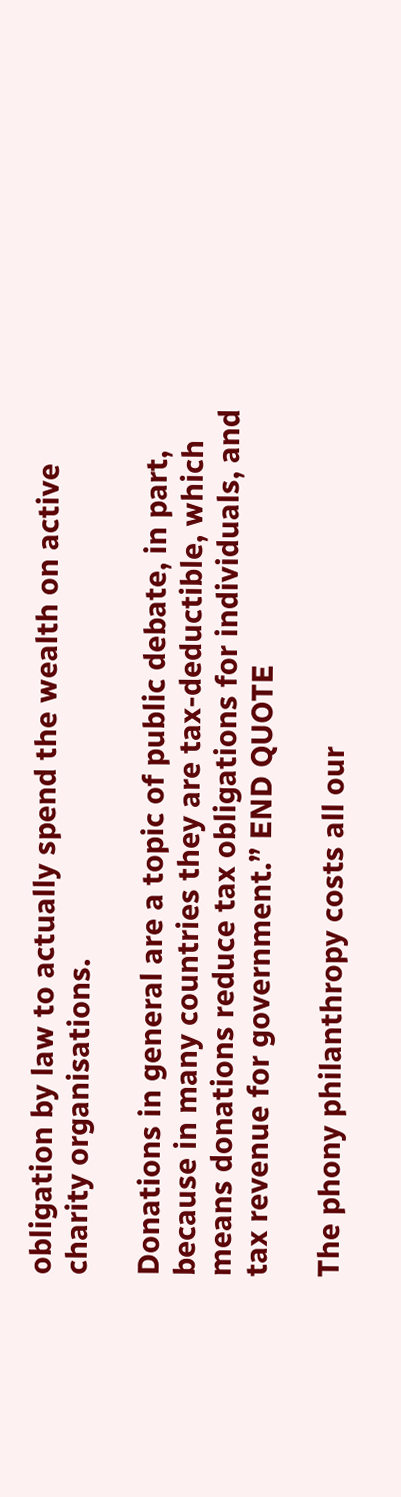obligation by law to actually spend the wealth on active charity organisations.

Donations in general are a topic of public debate, in part, because in many countries they are tax-deductible, which means donations reduce tax obligations for individuals, and tax revenue for government.” END QUOTE

The phony philanthropy costs all our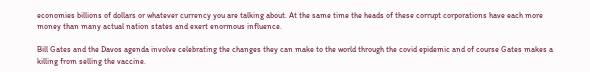economies billions of dollars or whatever currency you are talking about. At the same time the heads of these corrupt corporations have each more money than many actual nation states and exert enormous influence.

Bill Gates and the Davos agenda involve celebrating the changes they can make to the world through the covid epidemic and of course Gates makes a killing from selling the vaccine.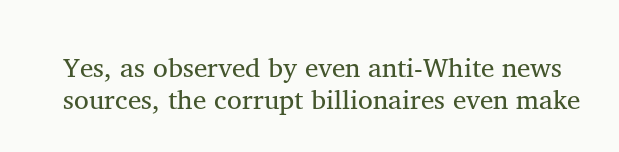Yes, as observed by even anti-White news sources, the corrupt billionaires even make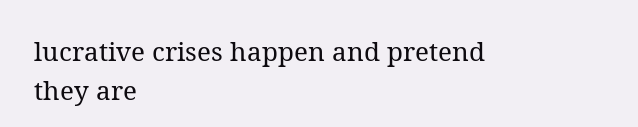lucrative crises happen and pretend they are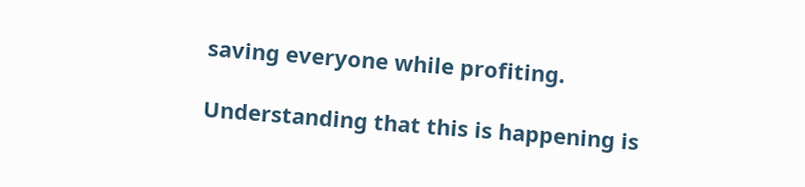saving everyone while profiting.

Understanding that this is happening is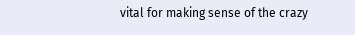vital for making sense of the crazy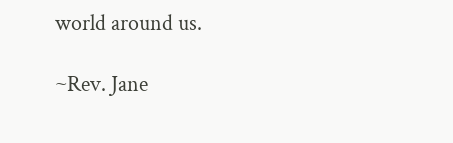world around us.

~Rev. Jane